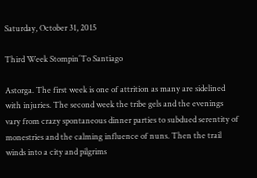Saturday, October 31, 2015

Third Week Stompin´To Santiago

Astorga. The first week is one of attrition as many are sidelined with injuries. The second week the tribe gels and the evenings vary from crazy spontaneous dinner parties to subdued serentity of monestries and the calming influence of nuns. Then the trail winds into a city and pilgrims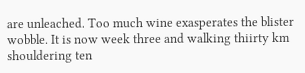are unleached. Too much wine exasperates the blister wobble. It is now week three and walking thiirty km shouldering ten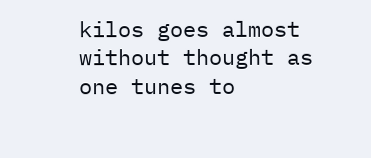kilos goes almost without thought as one tunes to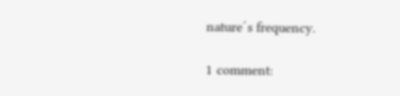nature´s frequency.

1 comment: